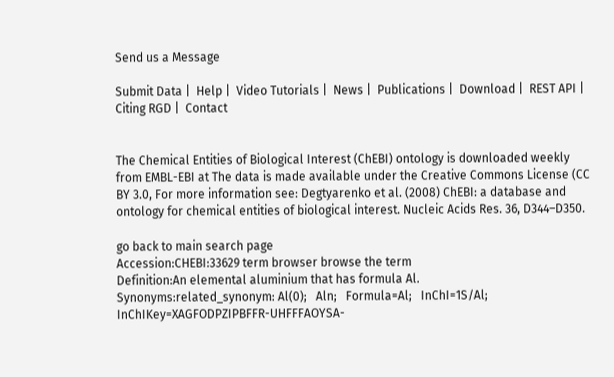Send us a Message

Submit Data |  Help |  Video Tutorials |  News |  Publications |  Download |  REST API |  Citing RGD |  Contact


The Chemical Entities of Biological Interest (ChEBI) ontology is downloaded weekly from EMBL-EBI at The data is made available under the Creative Commons License (CC BY 3.0, For more information see: Degtyarenko et al. (2008) ChEBI: a database and ontology for chemical entities of biological interest. Nucleic Acids Res. 36, D344–D350.

go back to main search page
Accession:CHEBI:33629 term browser browse the term
Definition:An elemental aluminium that has formula Al.
Synonyms:related_synonym: Al(0);   Aln;   Formula=Al;   InChI=1S/Al;   InChIKey=XAGFODPZIPBFFR-UHFFFAOYSA-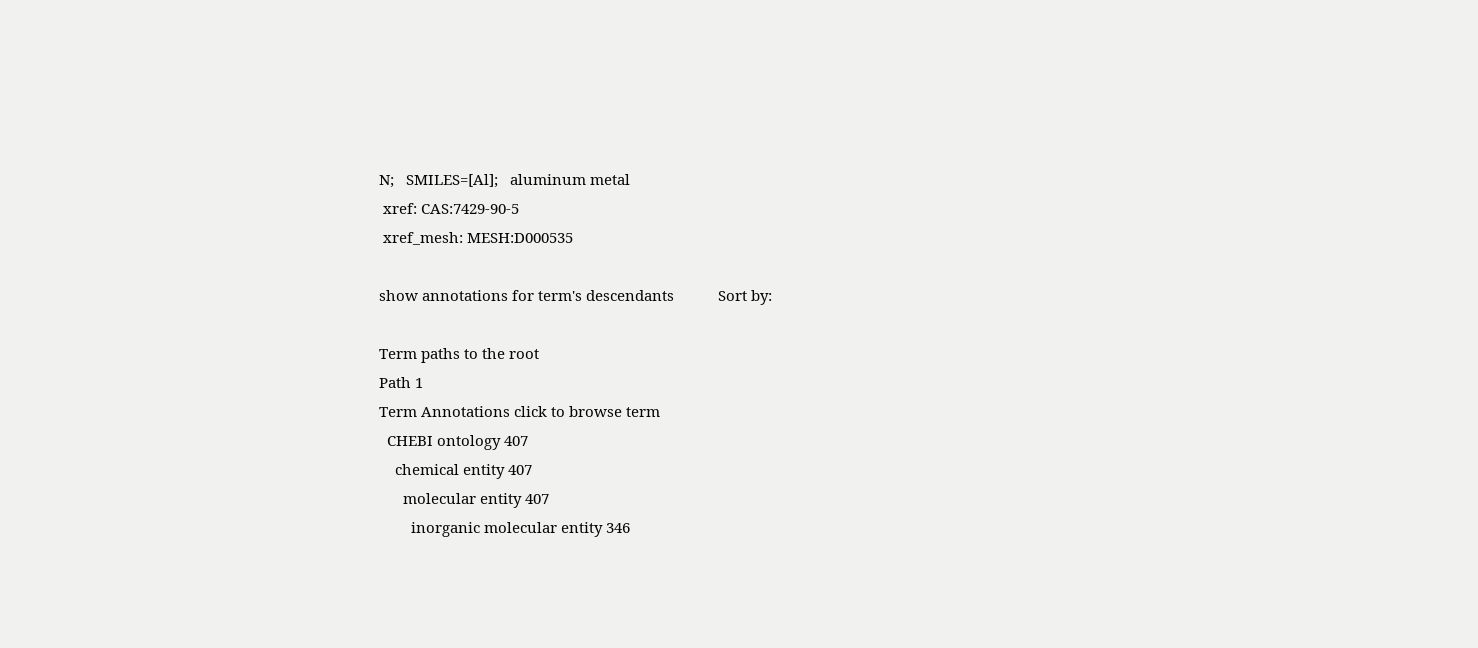N;   SMILES=[Al];   aluminum metal
 xref: CAS:7429-90-5
 xref_mesh: MESH:D000535

show annotations for term's descendants           Sort by:

Term paths to the root
Path 1
Term Annotations click to browse term
  CHEBI ontology 407
    chemical entity 407
      molecular entity 407
        inorganic molecular entity 346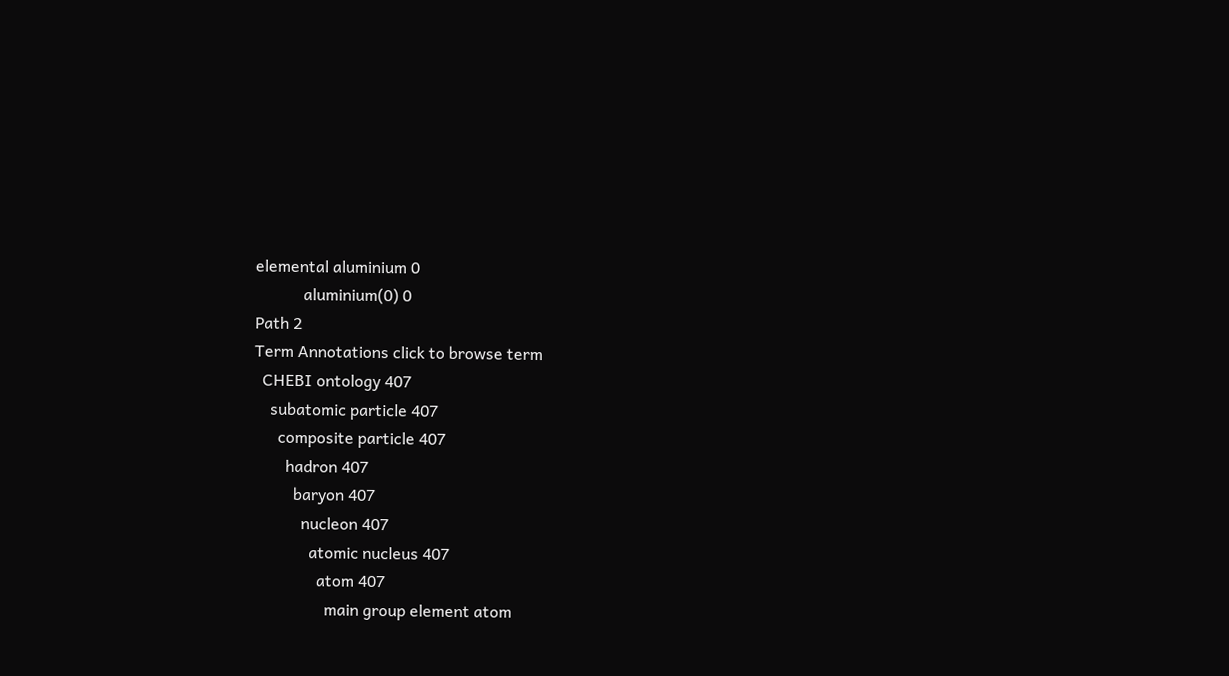elemental aluminium 0
            aluminium(0) 0
Path 2
Term Annotations click to browse term
  CHEBI ontology 407
    subatomic particle 407
      composite particle 407
        hadron 407
          baryon 407
            nucleon 407
              atomic nucleus 407
                atom 407
                  main group element atom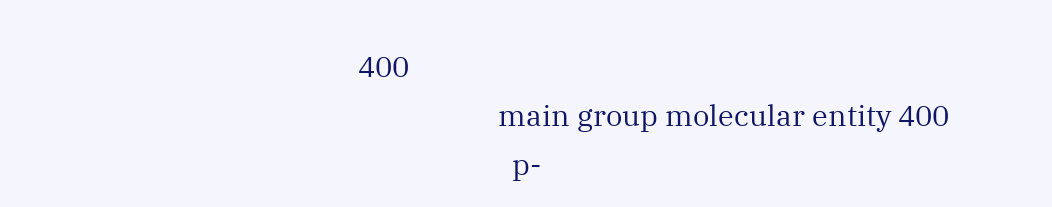400
                    main group molecular entity 400
                      p-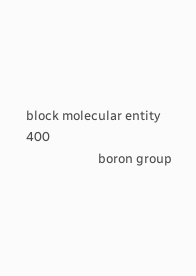block molecular entity 400
                        boron group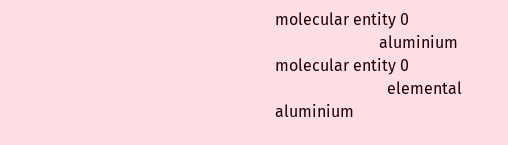molecular entity 0
                          aluminium molecular entity 0
                            elemental aluminium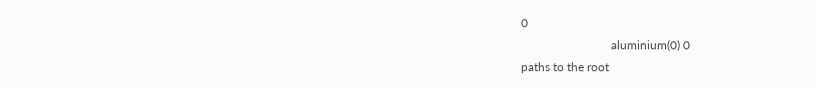0
                              aluminium(0) 0
paths to the root